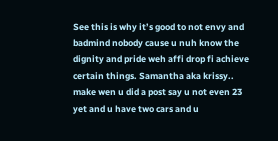See this is why it’s good to not envy and badmind nobody cause u nuh know the dignity and pride weh affi drop fi achieve certain things. Samantha aka krissy.. make wen u did a post say u not even 23 yet and u have two cars and u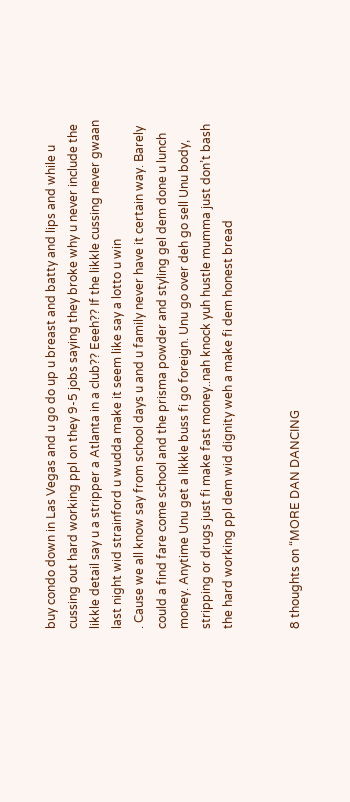buy condo down in Las Vegas and u go do up u breast and batty and lips and while u cussing out hard working ppl on they 9-5 jobs saying they broke why u never include the likkle detail say u a stripper a Atlanta in a club?? Eeeh?? If the likkle cussing never gwaan last night wid strainford u wudda make it seem like say a lotto u win
. Cause we all know say from school days u and u family never have it certain way. Barely could a find fare come school and the prisma powder and styling gel dem done u lunch money. Anytime Unu get a likkle buss fi go foreign. Unu go over deh go sell Unu body, stripping or drugs just fi make fast money..nah knock yuh hustle mumma just don’t bash the hard working ppl dem wid dignity weh a make fi dem honest bread


8 thoughts on “MORE DAN DANCING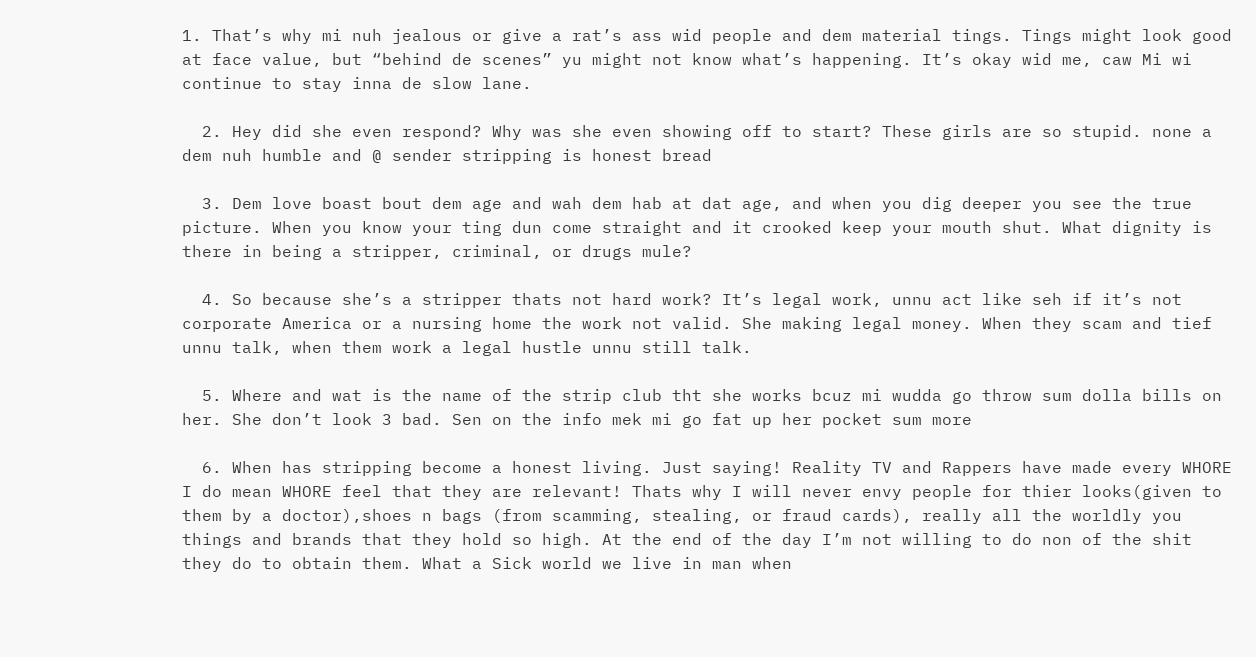1. That’s why mi nuh jealous or give a rat’s ass wid people and dem material tings. Tings might look good at face value, but “behind de scenes” yu might not know what’s happening. It’s okay wid me, caw Mi wi continue to stay inna de slow lane.

  2. Hey did she even respond? Why was she even showing off to start? These girls are so stupid. none a dem nuh humble and @ sender stripping is honest bread

  3. Dem love boast bout dem age and wah dem hab at dat age, and when you dig deeper you see the true picture. When you know your ting dun come straight and it crooked keep your mouth shut. What dignity is there in being a stripper, criminal, or drugs mule?

  4. So because she’s a stripper thats not hard work? It’s legal work, unnu act like seh if it’s not corporate America or a nursing home the work not valid. She making legal money. When they scam and tief unnu talk, when them work a legal hustle unnu still talk.

  5. Where and wat is the name of the strip club tht she works bcuz mi wudda go throw sum dolla bills on her. She don’t look 3 bad. Sen on the info mek mi go fat up her pocket sum more

  6. When has stripping become a honest living. Just saying! Reality TV and Rappers have made every WHORE I do mean WHORE feel that they are relevant! Thats why I will never envy people for thier looks(given to them by a doctor),shoes n bags (from scamming, stealing, or fraud cards), really all the worldly you things and brands that they hold so high. At the end of the day I’m not willing to do non of the shit they do to obtain them. What a Sick world we live in man when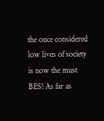the once considered low lives of society is now the must BES! As far as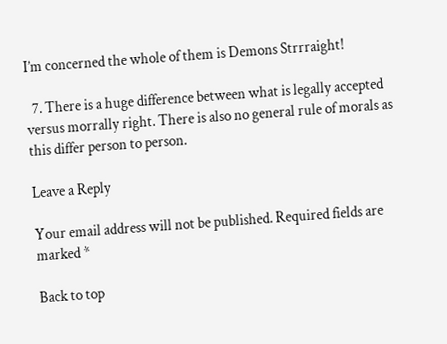I’m concerned the whole of them is Demons Strrraight!

  7. There is a huge difference between what is legally accepted versus morrally right. There is also no general rule of morals as this differ person to person.

Leave a Reply

Your email address will not be published. Required fields are marked *

Back to top